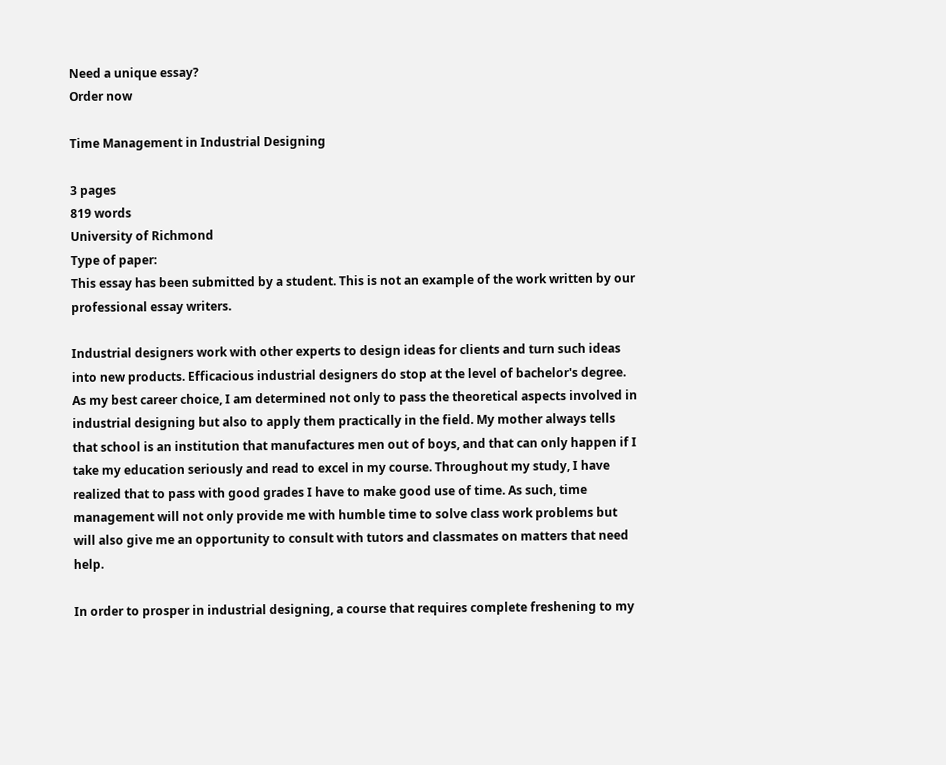Need a unique essay?
Order now

Time Management in Industrial Designing

3 pages
819 words
University of Richmond
Type of paper:
This essay has been submitted by a student. This is not an example of the work written by our professional essay writers.

Industrial designers work with other experts to design ideas for clients and turn such ideas into new products. Efficacious industrial designers do stop at the level of bachelor's degree. As my best career choice, I am determined not only to pass the theoretical aspects involved in industrial designing but also to apply them practically in the field. My mother always tells that school is an institution that manufactures men out of boys, and that can only happen if I take my education seriously and read to excel in my course. Throughout my study, I have realized that to pass with good grades I have to make good use of time. As such, time management will not only provide me with humble time to solve class work problems but will also give me an opportunity to consult with tutors and classmates on matters that need help.

In order to prosper in industrial designing, a course that requires complete freshening to my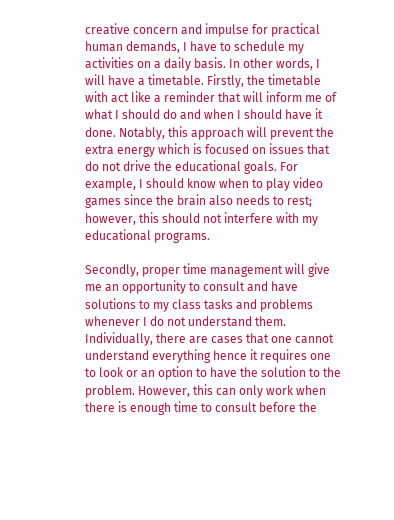creative concern and impulse for practical human demands, I have to schedule my activities on a daily basis. In other words, I will have a timetable. Firstly, the timetable with act like a reminder that will inform me of what I should do and when I should have it done. Notably, this approach will prevent the extra energy which is focused on issues that do not drive the educational goals. For example, I should know when to play video games since the brain also needs to rest; however, this should not interfere with my educational programs.

Secondly, proper time management will give me an opportunity to consult and have solutions to my class tasks and problems whenever I do not understand them. Individually, there are cases that one cannot understand everything hence it requires one to look or an option to have the solution to the problem. However, this can only work when there is enough time to consult before the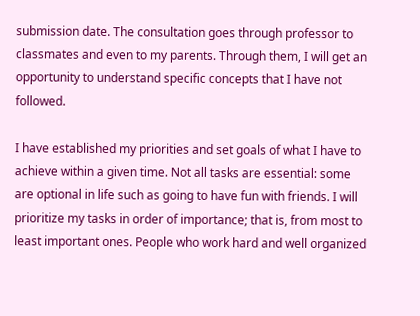submission date. The consultation goes through professor to classmates and even to my parents. Through them, I will get an opportunity to understand specific concepts that I have not followed.

I have established my priorities and set goals of what I have to achieve within a given time. Not all tasks are essential: some are optional in life such as going to have fun with friends. I will prioritize my tasks in order of importance; that is, from most to least important ones. People who work hard and well organized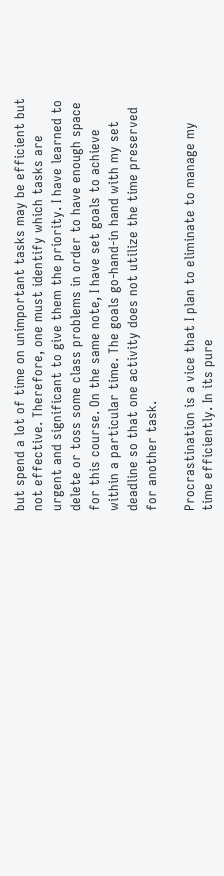but spend a lot of time on unimportant tasks may be efficient but not effective. Therefore, one must identify which tasks are urgent and significant to give them the priority. I have learned to delete or toss some class problems in order to have enough space for this course. On the same note, I have set goals to achieve within a particular time. The goals go-hand-in hand with my set deadline so that one activity does not utilize the time preserved for another task.

Procrastination is a vice that I plan to eliminate to manage my time efficiently. In its pure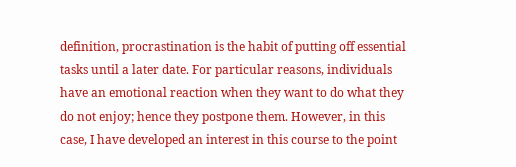definition, procrastination is the habit of putting off essential tasks until a later date. For particular reasons, individuals have an emotional reaction when they want to do what they do not enjoy; hence they postpone them. However, in this case, I have developed an interest in this course to the point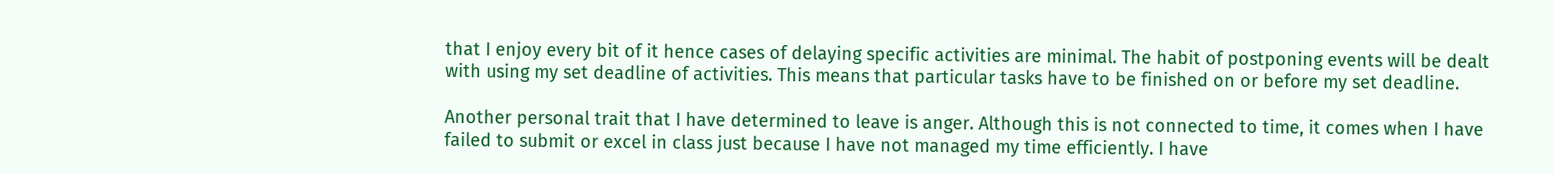that I enjoy every bit of it hence cases of delaying specific activities are minimal. The habit of postponing events will be dealt with using my set deadline of activities. This means that particular tasks have to be finished on or before my set deadline.

Another personal trait that I have determined to leave is anger. Although this is not connected to time, it comes when I have failed to submit or excel in class just because I have not managed my time efficiently. I have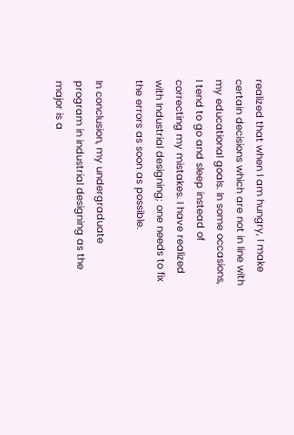realized that when I am hungry, I make certain decisions which are not in line with my educational goals. In some occasions, I tend to go and sleep instead of correcting my mistakes. I have realized with Industrial designing; one needs to fix the errors as soon as possible.

In conclusion, my undergraduate program in industrial designing as the major is a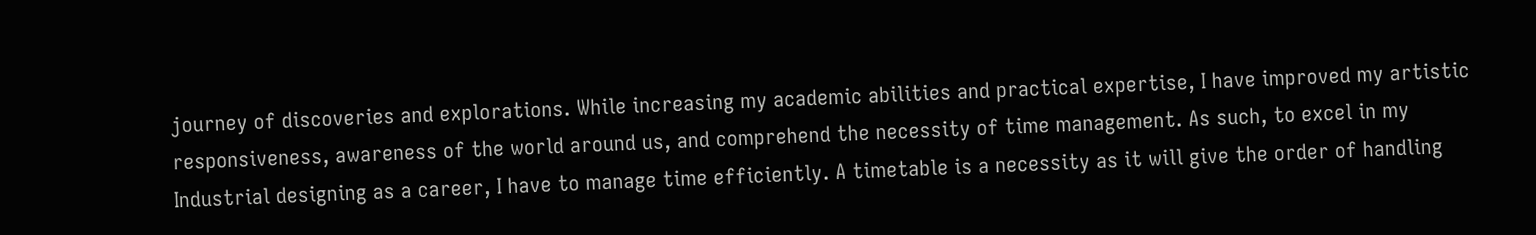journey of discoveries and explorations. While increasing my academic abilities and practical expertise, I have improved my artistic responsiveness, awareness of the world around us, and comprehend the necessity of time management. As such, to excel in my Industrial designing as a career, I have to manage time efficiently. A timetable is a necessity as it will give the order of handling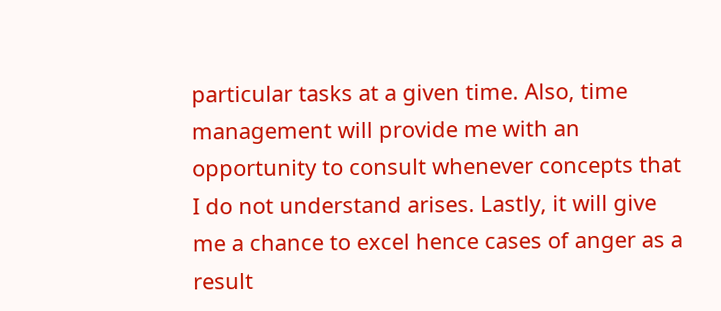particular tasks at a given time. Also, time management will provide me with an opportunity to consult whenever concepts that I do not understand arises. Lastly, it will give me a chance to excel hence cases of anger as a result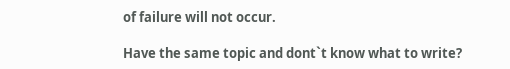of failure will not occur.

Have the same topic and dont`t know what to write?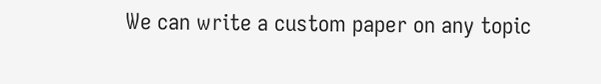We can write a custom paper on any topic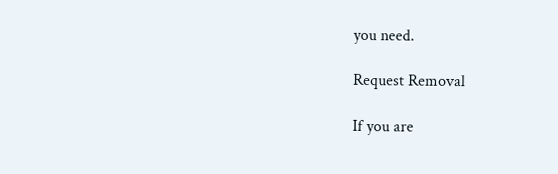you need.

Request Removal

If you are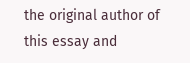the original author of this essay and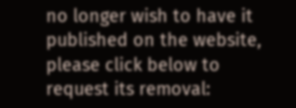no longer wish to have it published on the website, please click below to request its removal: